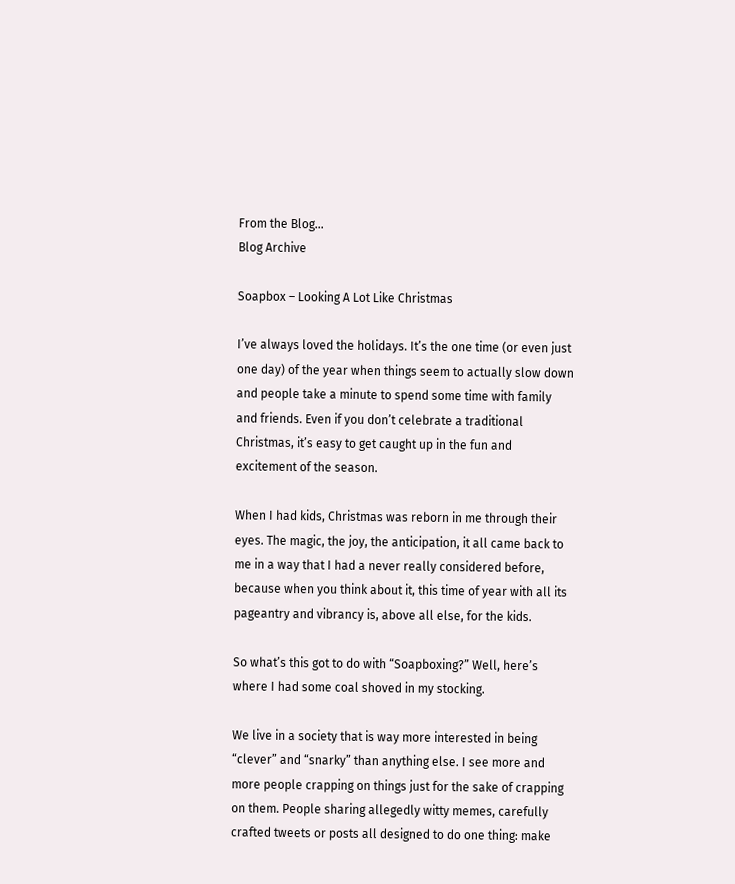From the Blog...
Blog Archive

Soapbox – Looking A Lot Like Christmas

I’ve always loved the holidays. It’s the one time (or even just one day) of the year when things seem to actually slow down and people take a minute to spend some time with family and friends. Even if you don’t celebrate a traditional Christmas, it’s easy to get caught up in the fun and excitement of the season.

When I had kids, Christmas was reborn in me through their eyes. The magic, the joy, the anticipation, it all came back to me in a way that I had a never really considered before, because when you think about it, this time of year with all its pageantry and vibrancy is, above all else, for the kids.

So what’s this got to do with “Soapboxing?” Well, here’s where I had some coal shoved in my stocking.

We live in a society that is way more interested in being “clever” and “snarky” than anything else. I see more and more people crapping on things just for the sake of crapping on them. People sharing allegedly witty memes, carefully crafted tweets or posts all designed to do one thing: make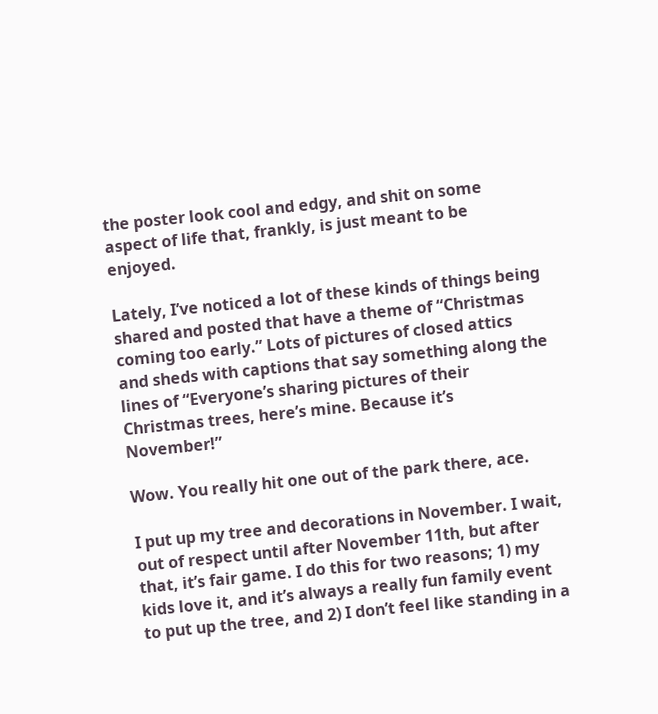the poster look cool and edgy, and shit on some aspect of life that, frankly, is just meant to be enjoyed.

Lately, I’ve noticed a lot of these kinds of things being shared and posted that have a theme of “Christmas coming too early.” Lots of pictures of closed attics and sheds with captions that say something along the lines of “Everyone’s sharing pictures of their Christmas trees, here’s mine. Because it’s November!”

Wow. You really hit one out of the park there, ace.

I put up my tree and decorations in November. I wait, out of respect until after November 11th, but after that, it’s fair game. I do this for two reasons; 1) my kids love it, and it’s always a really fun family event to put up the tree, and 2) I don’t feel like standing in a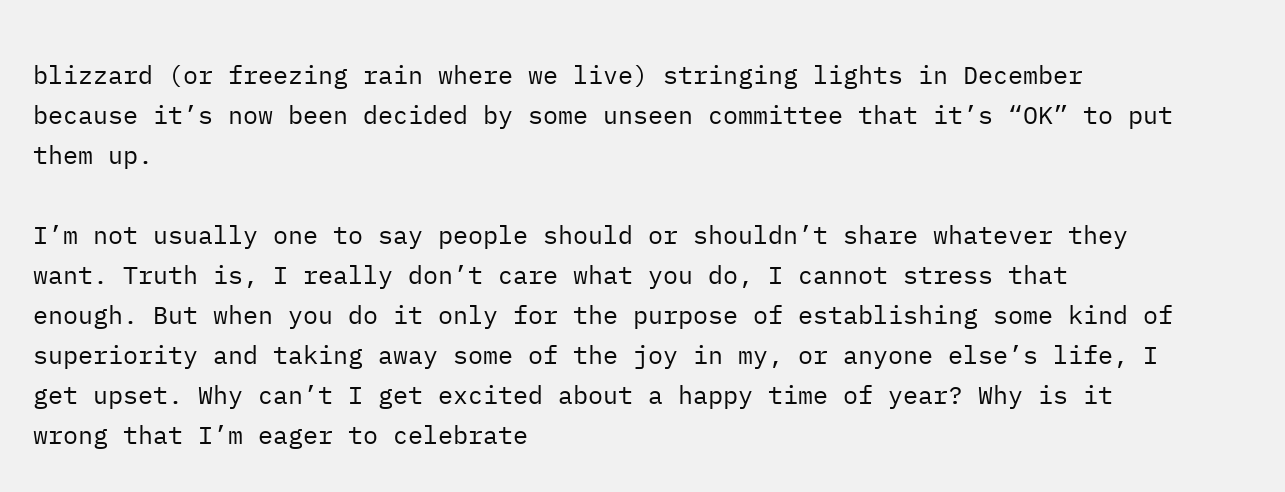blizzard (or freezing rain where we live) stringing lights in December because it’s now been decided by some unseen committee that it’s “OK” to put them up.

I’m not usually one to say people should or shouldn’t share whatever they want. Truth is, I really don’t care what you do, I cannot stress that enough. But when you do it only for the purpose of establishing some kind of superiority and taking away some of the joy in my, or anyone else’s life, I get upset. Why can’t I get excited about a happy time of year? Why is it wrong that I’m eager to celebrate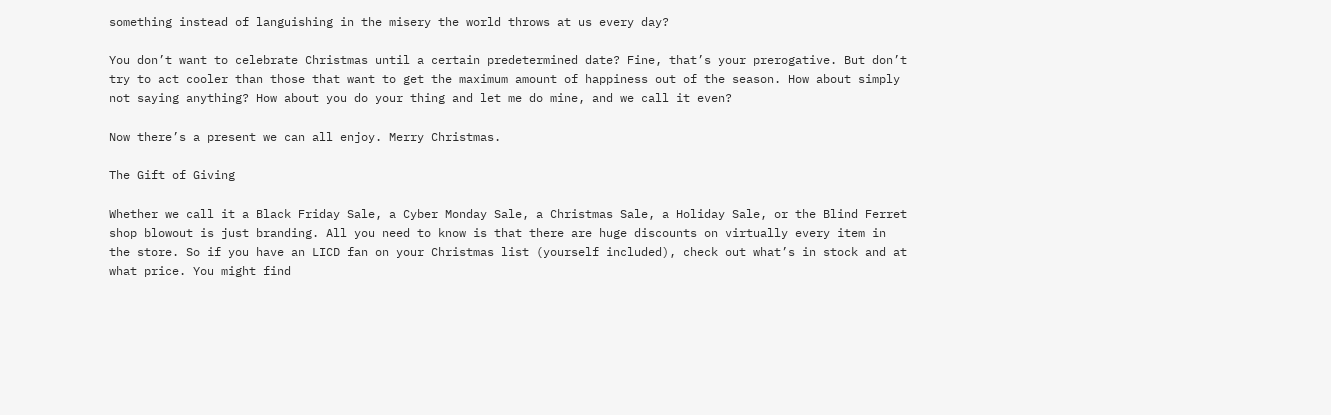something instead of languishing in the misery the world throws at us every day?

You don’t want to celebrate Christmas until a certain predetermined date? Fine, that’s your prerogative. But don’t try to act cooler than those that want to get the maximum amount of happiness out of the season. How about simply not saying anything? How about you do your thing and let me do mine, and we call it even?

Now there’s a present we can all enjoy. Merry Christmas.

The Gift of Giving

Whether we call it a Black Friday Sale, a Cyber Monday Sale, a Christmas Sale, a Holiday Sale, or the Blind Ferret shop blowout is just branding. All you need to know is that there are huge discounts on virtually every item in the store. So if you have an LICD fan on your Christmas list (yourself included), check out what’s in stock and at what price. You might find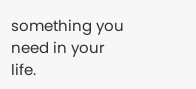something you need in your life.